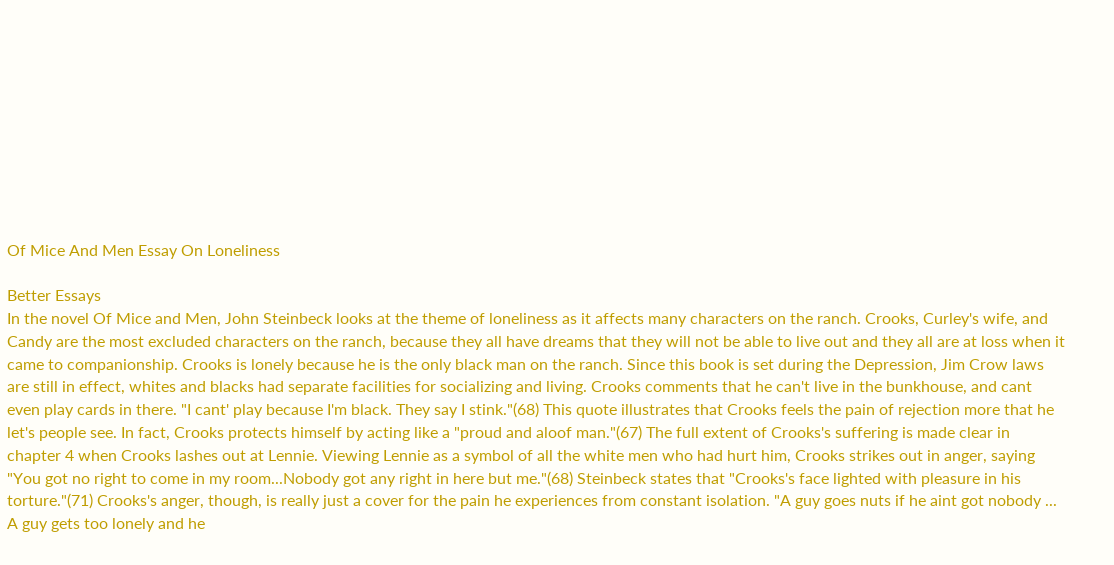Of Mice And Men Essay On Loneliness

Better Essays
In the novel Of Mice and Men, John Steinbeck looks at the theme of loneliness as it affects many characters on the ranch. Crooks, Curley's wife, and Candy are the most excluded characters on the ranch, because they all have dreams that they will not be able to live out and they all are at loss when it came to companionship. Crooks is lonely because he is the only black man on the ranch. Since this book is set during the Depression, Jim Crow laws are still in effect, whites and blacks had separate facilities for socializing and living. Crooks comments that he can't live in the bunkhouse, and cant even play cards in there. "I cant' play because I'm black. They say I stink."(68) This quote illustrates that Crooks feels the pain of rejection more that he let's people see. In fact, Crooks protects himself by acting like a "proud and aloof man."(67) The full extent of Crooks's suffering is made clear in chapter 4 when Crooks lashes out at Lennie. Viewing Lennie as a symbol of all the white men who had hurt him, Crooks strikes out in anger, saying "You got no right to come in my room...Nobody got any right in here but me."(68) Steinbeck states that "Crooks's face lighted with pleasure in his torture."(71) Crooks's anger, though, is really just a cover for the pain he experiences from constant isolation. "A guy goes nuts if he aint got nobody ...
A guy gets too lonely and he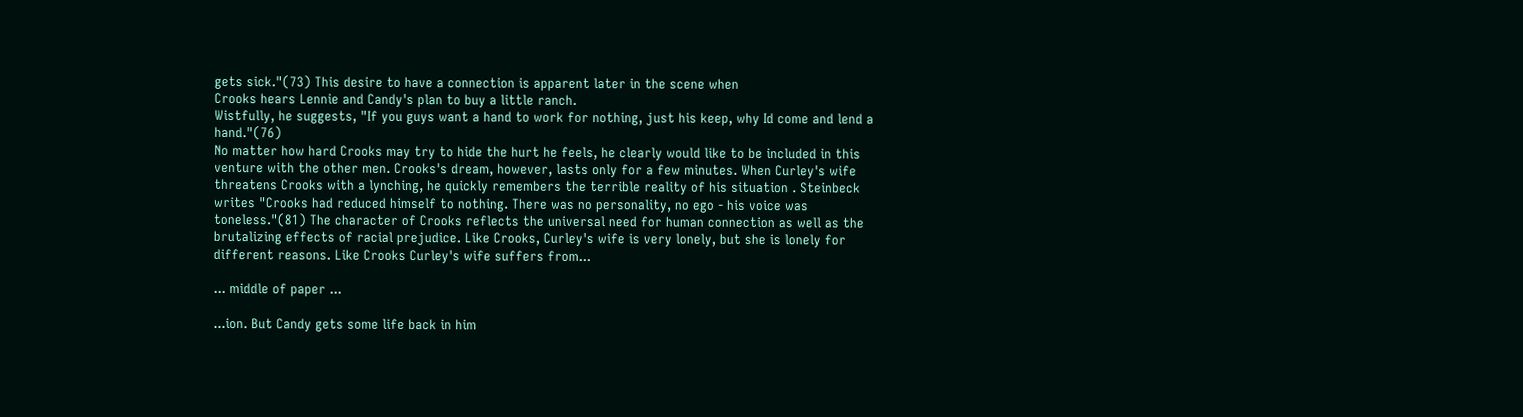gets sick."(73) This desire to have a connection is apparent later in the scene when
Crooks hears Lennie and Candy's plan to buy a little ranch.
Wistfully, he suggests, "If you guys want a hand to work for nothing, just his keep, why Id come and lend a hand."(76)
No matter how hard Crooks may try to hide the hurt he feels, he clearly would like to be included in this venture with the other men. Crooks's dream, however, lasts only for a few minutes. When Curley's wife threatens Crooks with a lynching, he quickly remembers the terrible reality of his situation . Steinbeck writes "Crooks had reduced himself to nothing. There was no personality, no ego - his voice was toneless."(81) The character of Crooks reflects the universal need for human connection as well as the brutalizing effects of racial prejudice. Like Crooks, Curley's wife is very lonely, but she is lonely for different reasons. Like Crooks Curley's wife suffers from...

... middle of paper ...

...ion. But Candy gets some life back in him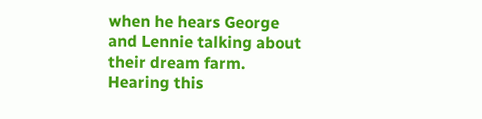when he hears George and Lennie talking about their dream farm. Hearing this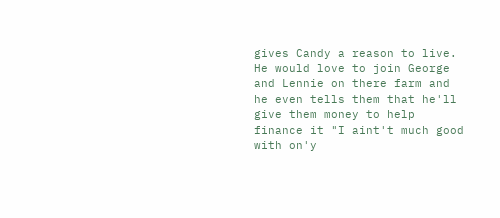gives Candy a reason to live.
He would love to join George and Lennie on there farm and he even tells them that he'll give them money to help finance it "I aint't much good with on'y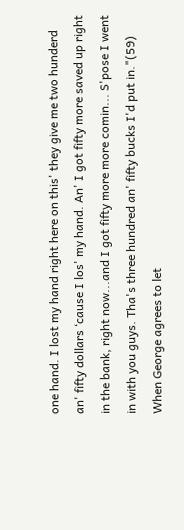one hand. I lost my hand right here on this' they give me two hunderd an' fifty dollars ‘cause I los' my hand. An' I got fifty more saved up right in the bank, right now...and I got fifty more more comin... S'pose I went in with you guys. Tha's three hundred an' fifty bucks I'd put in."(59) When George agrees to let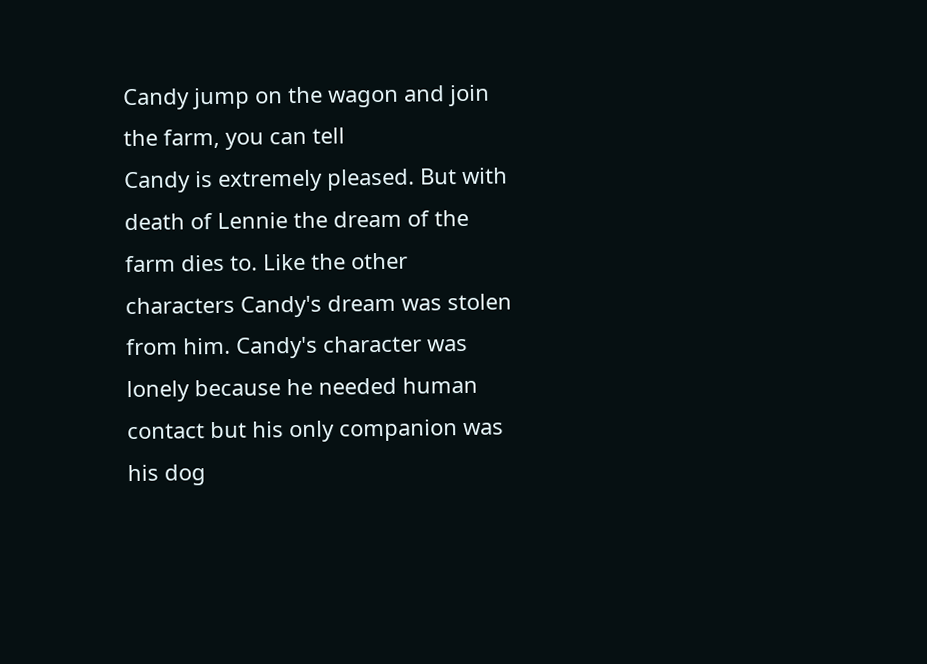Candy jump on the wagon and join the farm, you can tell
Candy is extremely pleased. But with death of Lennie the dream of the farm dies to. Like the other characters Candy's dream was stolen from him. Candy's character was lonely because he needed human contact but his only companion was his dog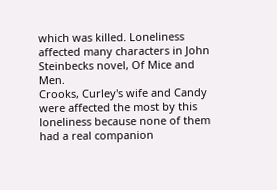which was killed. Loneliness affected many characters in John Steinbecks novel, Of Mice and Men.
Crooks, Curley's wife and Candy were affected the most by this loneliness because none of them had a real companion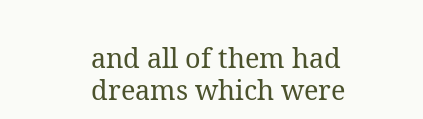and all of them had dreams which were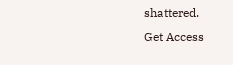shattered.
Get Access